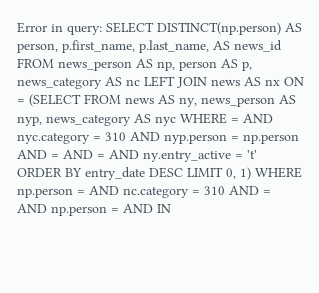Error in query: SELECT DISTINCT(np.person) AS person, p.first_name, p.last_name, AS news_id FROM news_person AS np, person AS p, news_category AS nc LEFT JOIN news AS nx ON = (SELECT FROM news AS ny, news_person AS nyp, news_category AS nyc WHERE = AND nyc.category = 310 AND nyp.person = np.person AND = AND = AND ny.entry_active = 't' ORDER BY entry_date DESC LIMIT 0, 1) WHERE np.person = AND nc.category = 310 AND = AND np.person = AND IN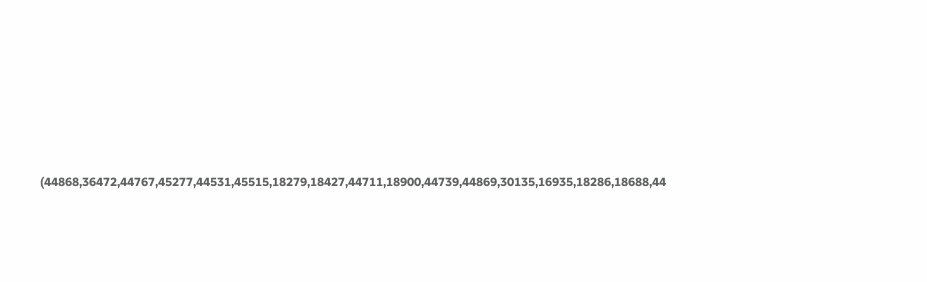(44868,36472,44767,45277,44531,45515,18279,18427,44711,18900,44739,44869,30135,16935,18286,18688,44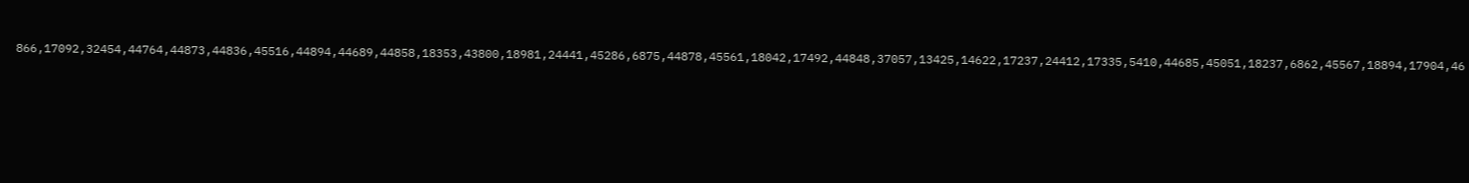866,17092,32454,44764,44873,44836,45516,44894,44689,44858,18353,43800,18981,24441,45286,6875,44878,45561,18042,17492,44848,37057,13425,14622,17237,24412,17335,5410,44685,45051,18237,6862,45567,18894,17904,46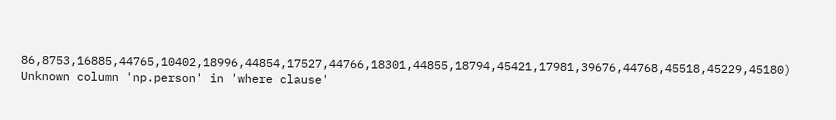86,8753,16885,44765,10402,18996,44854,17527,44766,18301,44855,18794,45421,17981,39676,44768,45518,45229,45180)
Unknown column 'np.person' in 'where clause'